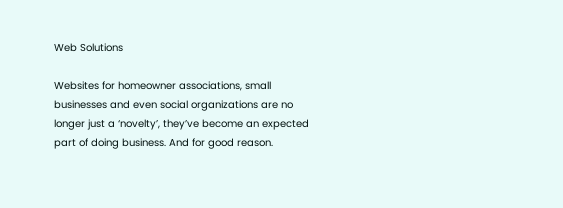Web Solutions

Websites for homeowner associations, small businesses and even social organizations are no longer just a ‘novelty’, they’ve become an expected part of doing business. And for good reason.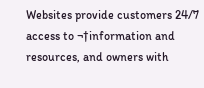Websites provide customers 24/7 access to ¬†information and resources, and owners with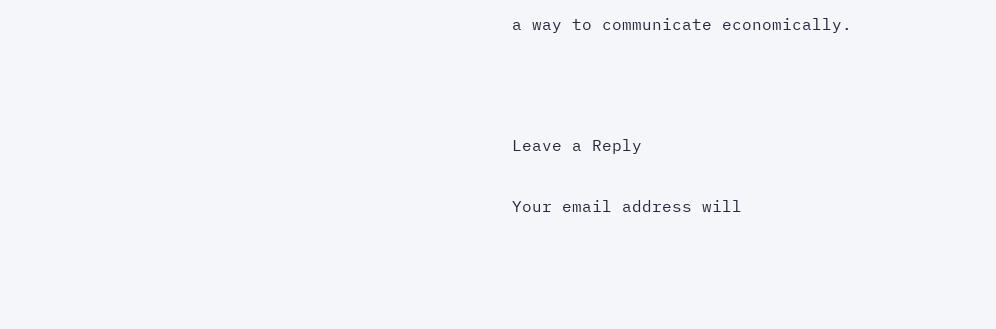a way to communicate economically.



Leave a Reply

Your email address will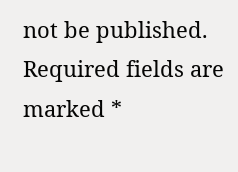not be published. Required fields are marked *